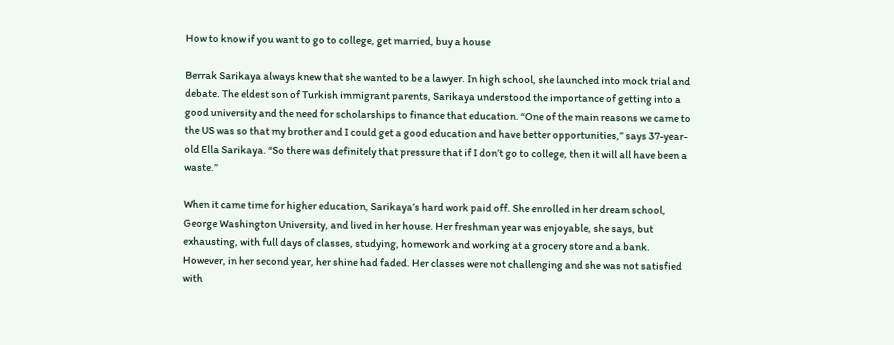How to know if you want to go to college, get married, buy a house

Berrak Sarikaya always knew that she wanted to be a lawyer. In high school, she launched into mock trial and debate. The eldest son of Turkish immigrant parents, Sarikaya understood the importance of getting into a good university and the need for scholarships to finance that education. “One of the main reasons we came to the US was so that my brother and I could get a good education and have better opportunities,” says 37-year-old Ella Sarikaya. “So there was definitely that pressure that if I don’t go to college, then it will all have been a waste.”

When it came time for higher education, Sarikaya’s hard work paid off. She enrolled in her dream school, George Washington University, and lived in her house. Her freshman year was enjoyable, she says, but exhausting, with full days of classes, studying, homework and working at a grocery store and a bank. However, in her second year, her shine had faded. Her classes were not challenging and she was not satisfied with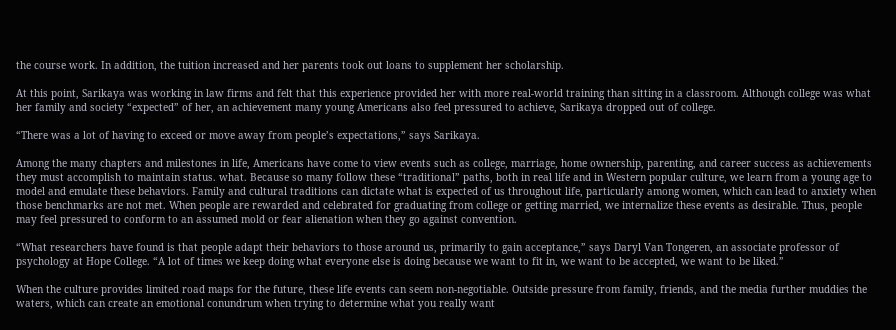the course work. In addition, the tuition increased and her parents took out loans to supplement her scholarship.

At this point, Sarikaya was working in law firms and felt that this experience provided her with more real-world training than sitting in a classroom. Although college was what her family and society “expected” of her, an achievement many young Americans also feel pressured to achieve, Sarikaya dropped out of college.

“There was a lot of having to exceed or move away from people’s expectations,” says Sarikaya.

Among the many chapters and milestones in life, Americans have come to view events such as college, marriage, home ownership, parenting, and career success as achievements they must accomplish to maintain status. what. Because so many follow these “traditional” paths, both in real life and in Western popular culture, we learn from a young age to model and emulate these behaviors. Family and cultural traditions can dictate what is expected of us throughout life, particularly among women, which can lead to anxiety when those benchmarks are not met. When people are rewarded and celebrated for graduating from college or getting married, we internalize these events as desirable. Thus, people may feel pressured to conform to an assumed mold or fear alienation when they go against convention.

“What researchers have found is that people adapt their behaviors to those around us, primarily to gain acceptance,” says Daryl Van Tongeren, an associate professor of psychology at Hope College. “A lot of times we keep doing what everyone else is doing because we want to fit in, we want to be accepted, we want to be liked.”

When the culture provides limited road maps for the future, these life events can seem non-negotiable. Outside pressure from family, friends, and the media further muddies the waters, which can create an emotional conundrum when trying to determine what you really want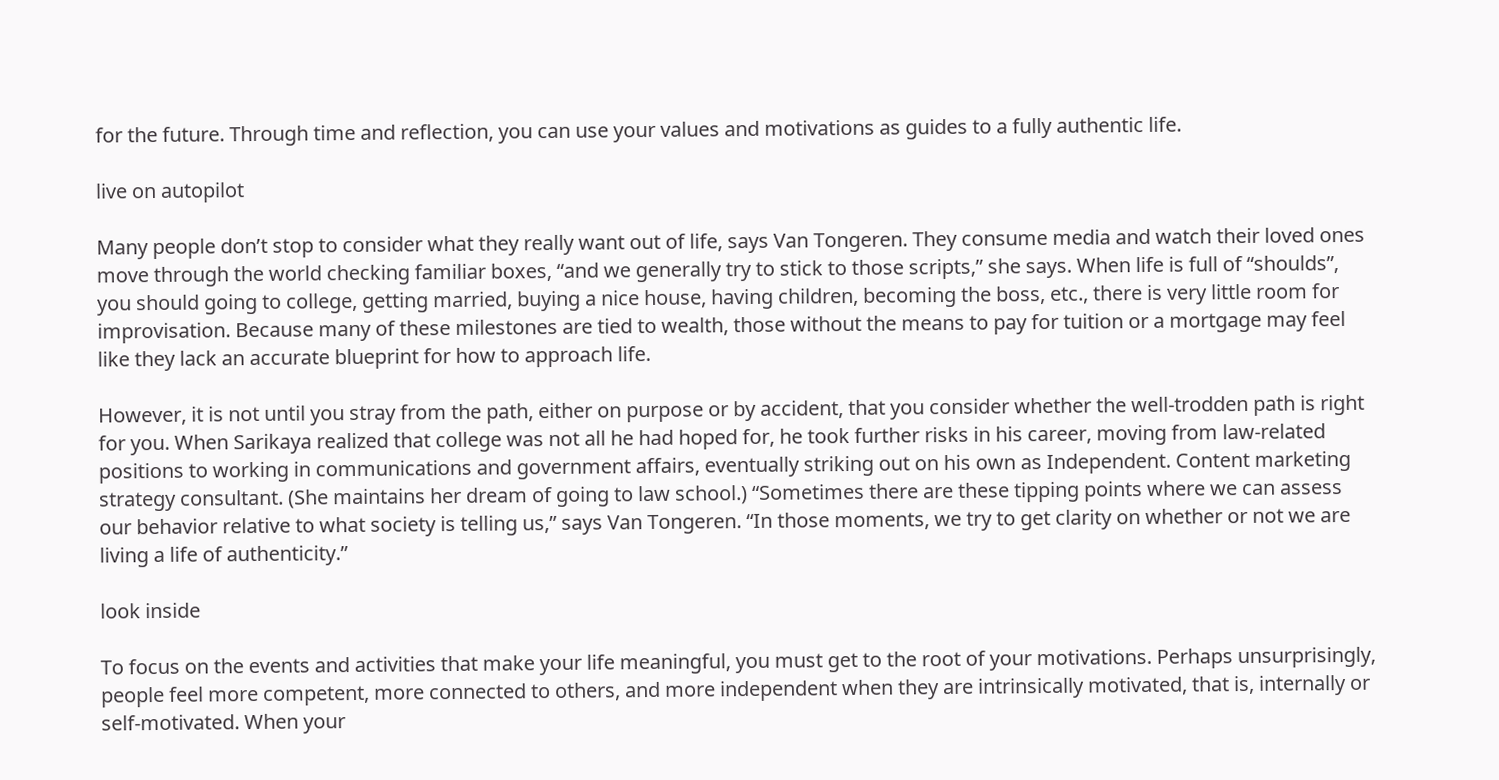for the future. Through time and reflection, you can use your values and motivations as guides to a fully authentic life.

live on autopilot

Many people don’t stop to consider what they really want out of life, says Van Tongeren. They consume media and watch their loved ones move through the world checking familiar boxes, “and we generally try to stick to those scripts,” she says. When life is full of “shoulds”, you should going to college, getting married, buying a nice house, having children, becoming the boss, etc., there is very little room for improvisation. Because many of these milestones are tied to wealth, those without the means to pay for tuition or a mortgage may feel like they lack an accurate blueprint for how to approach life.

However, it is not until you stray from the path, either on purpose or by accident, that you consider whether the well-trodden path is right for you. When Sarikaya realized that college was not all he had hoped for, he took further risks in his career, moving from law-related positions to working in communications and government affairs, eventually striking out on his own as Independent. Content marketing strategy consultant. (She maintains her dream of going to law school.) “Sometimes there are these tipping points where we can assess our behavior relative to what society is telling us,” says Van Tongeren. “In those moments, we try to get clarity on whether or not we are living a life of authenticity.”

look inside

To focus on the events and activities that make your life meaningful, you must get to the root of your motivations. Perhaps unsurprisingly, people feel more competent, more connected to others, and more independent when they are intrinsically motivated, that is, internally or self-motivated. When your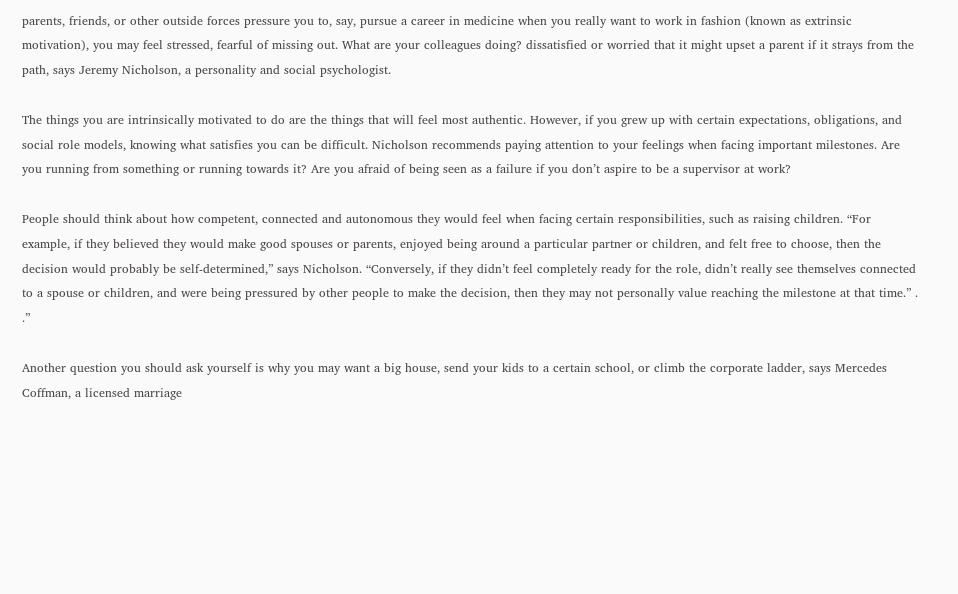parents, friends, or other outside forces pressure you to, say, pursue a career in medicine when you really want to work in fashion (known as extrinsic motivation), you may feel stressed, fearful of missing out. What are your colleagues doing? dissatisfied or worried that it might upset a parent if it strays from the path, says Jeremy Nicholson, a personality and social psychologist.

The things you are intrinsically motivated to do are the things that will feel most authentic. However, if you grew up with certain expectations, obligations, and social role models, knowing what satisfies you can be difficult. Nicholson recommends paying attention to your feelings when facing important milestones. Are you running from something or running towards it? Are you afraid of being seen as a failure if you don’t aspire to be a supervisor at work?

People should think about how competent, connected and autonomous they would feel when facing certain responsibilities, such as raising children. “For example, if they believed they would make good spouses or parents, enjoyed being around a particular partner or children, and felt free to choose, then the decision would probably be self-determined,” says Nicholson. “Conversely, if they didn’t feel completely ready for the role, didn’t really see themselves connected to a spouse or children, and were being pressured by other people to make the decision, then they may not personally value reaching the milestone at that time.” . .”

Another question you should ask yourself is why you may want a big house, send your kids to a certain school, or climb the corporate ladder, says Mercedes Coffman, a licensed marriage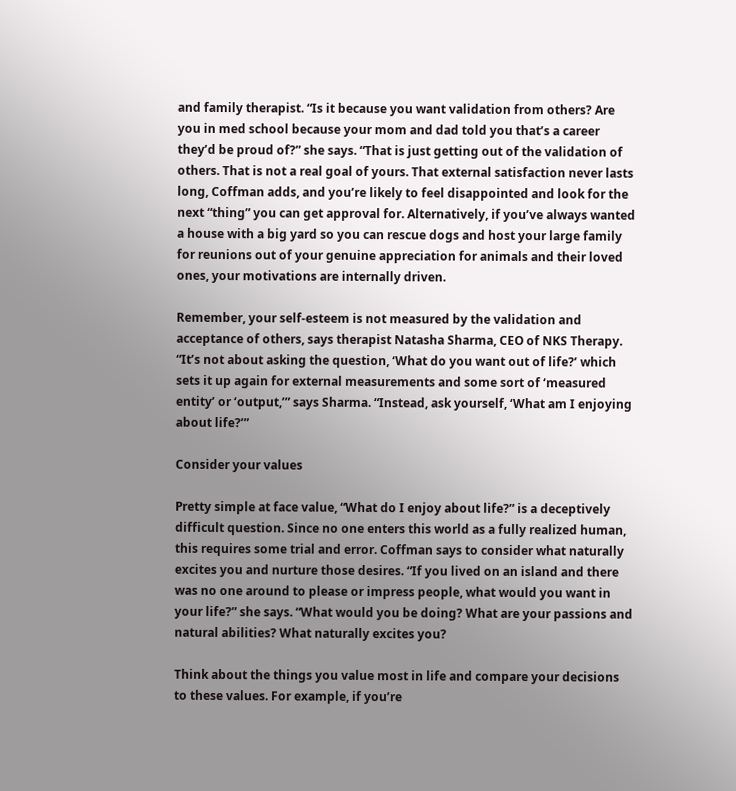and family therapist. “Is it because you want validation from others? Are you in med school because your mom and dad told you that’s a career they’d be proud of?” she says. “That is just getting out of the validation of others. That is not a real goal of yours. That external satisfaction never lasts long, Coffman adds, and you’re likely to feel disappointed and look for the next “thing” you can get approval for. Alternatively, if you’ve always wanted a house with a big yard so you can rescue dogs and host your large family for reunions out of your genuine appreciation for animals and their loved ones, your motivations are internally driven.

Remember, your self-esteem is not measured by the validation and acceptance of others, says therapist Natasha Sharma, CEO of NKS Therapy. “It’s not about asking the question, ‘What do you want out of life?’ which sets it up again for external measurements and some sort of ‘measured entity’ or ‘output,’” says Sharma. “Instead, ask yourself, ‘What am I enjoying about life?’”

Consider your values

Pretty simple at face value, “What do I enjoy about life?” is a deceptively difficult question. Since no one enters this world as a fully realized human, this requires some trial and error. Coffman says to consider what naturally excites you and nurture those desires. “If you lived on an island and there was no one around to please or impress people, what would you want in your life?” she says. “What would you be doing? What are your passions and natural abilities? What naturally excites you?

Think about the things you value most in life and compare your decisions to these values. For example, if you’re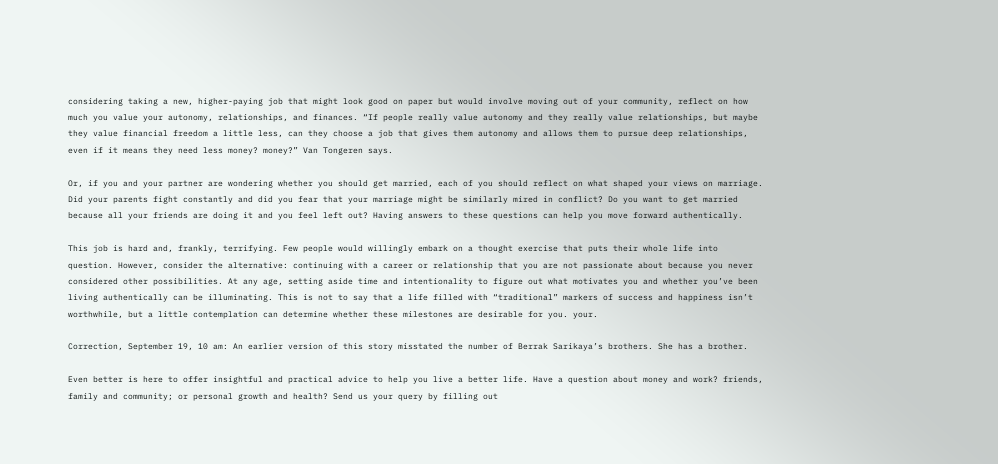considering taking a new, higher-paying job that might look good on paper but would involve moving out of your community, reflect on how much you value your autonomy, relationships, and finances. “If people really value autonomy and they really value relationships, but maybe they value financial freedom a little less, can they choose a job that gives them autonomy and allows them to pursue deep relationships, even if it means they need less money? money?” Van Tongeren says.

Or, if you and your partner are wondering whether you should get married, each of you should reflect on what shaped your views on marriage. Did your parents fight constantly and did you fear that your marriage might be similarly mired in conflict? Do you want to get married because all your friends are doing it and you feel left out? Having answers to these questions can help you move forward authentically.

This job is hard and, frankly, terrifying. Few people would willingly embark on a thought exercise that puts their whole life into question. However, consider the alternative: continuing with a career or relationship that you are not passionate about because you never considered other possibilities. At any age, setting aside time and intentionality to figure out what motivates you and whether you’ve been living authentically can be illuminating. This is not to say that a life filled with “traditional” markers of success and happiness isn’t worthwhile, but a little contemplation can determine whether these milestones are desirable for you. your.

Correction, September 19, 10 am: An earlier version of this story misstated the number of Berrak Sarikaya’s brothers. She has a brother.

Even better is here to offer insightful and practical advice to help you live a better life. Have a question about money and work? friends, family and community; or personal growth and health? Send us your query by filling out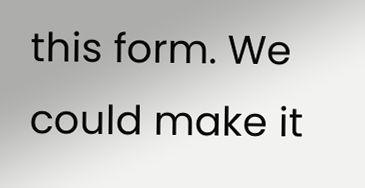this form. We could make it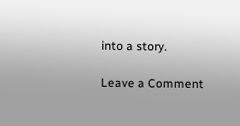into a story.

Leave a Comment